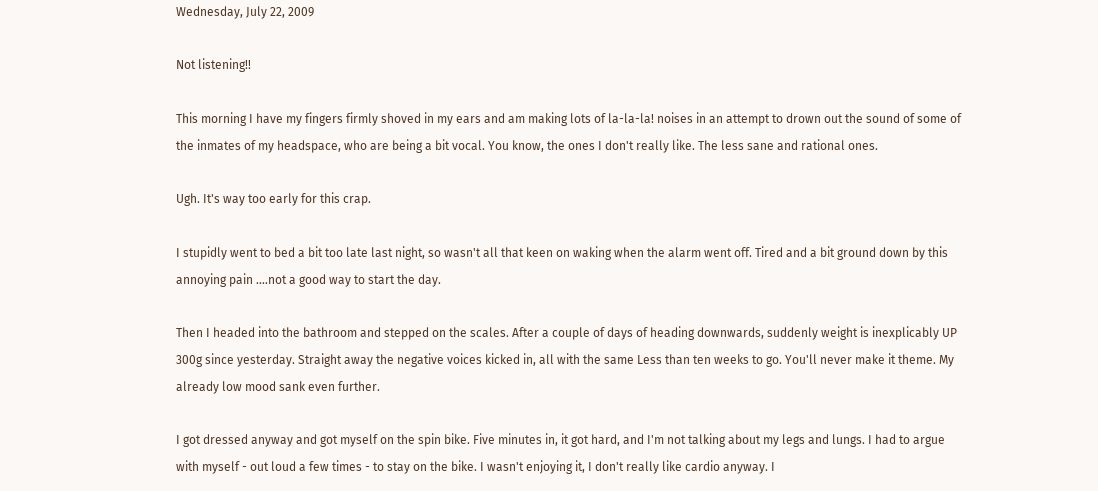Wednesday, July 22, 2009

Not listening!!

This morning I have my fingers firmly shoved in my ears and am making lots of la-la-la! noises in an attempt to drown out the sound of some of the inmates of my headspace, who are being a bit vocal. You know, the ones I don't really like. The less sane and rational ones.

Ugh. It's way too early for this crap.

I stupidly went to bed a bit too late last night, so wasn't all that keen on waking when the alarm went off. Tired and a bit ground down by this annoying pain ....not a good way to start the day.

Then I headed into the bathroom and stepped on the scales. After a couple of days of heading downwards, suddenly weight is inexplicably UP 300g since yesterday. Straight away the negative voices kicked in, all with the same Less than ten weeks to go. You'll never make it theme. My already low mood sank even further.

I got dressed anyway and got myself on the spin bike. Five minutes in, it got hard, and I'm not talking about my legs and lungs. I had to argue with myself - out loud a few times - to stay on the bike. I wasn't enjoying it, I don't really like cardio anyway. I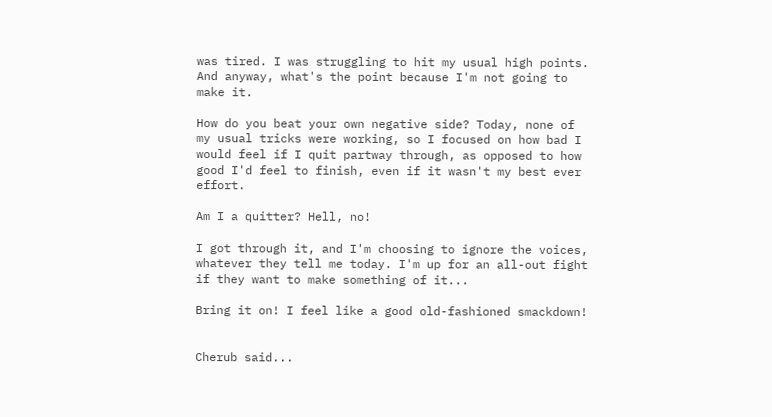was tired. I was struggling to hit my usual high points. And anyway, what's the point because I'm not going to make it.

How do you beat your own negative side? Today, none of my usual tricks were working, so I focused on how bad I would feel if I quit partway through, as opposed to how good I'd feel to finish, even if it wasn't my best ever effort.

Am I a quitter? Hell, no!

I got through it, and I'm choosing to ignore the voices, whatever they tell me today. I'm up for an all-out fight if they want to make something of it...

Bring it on! I feel like a good old-fashioned smackdown!


Cherub said...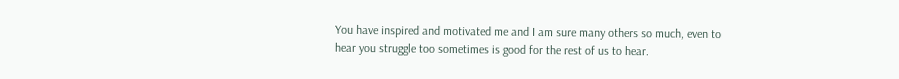You have inspired and motivated me and I am sure many others so much, even to hear you struggle too sometimes is good for the rest of us to hear.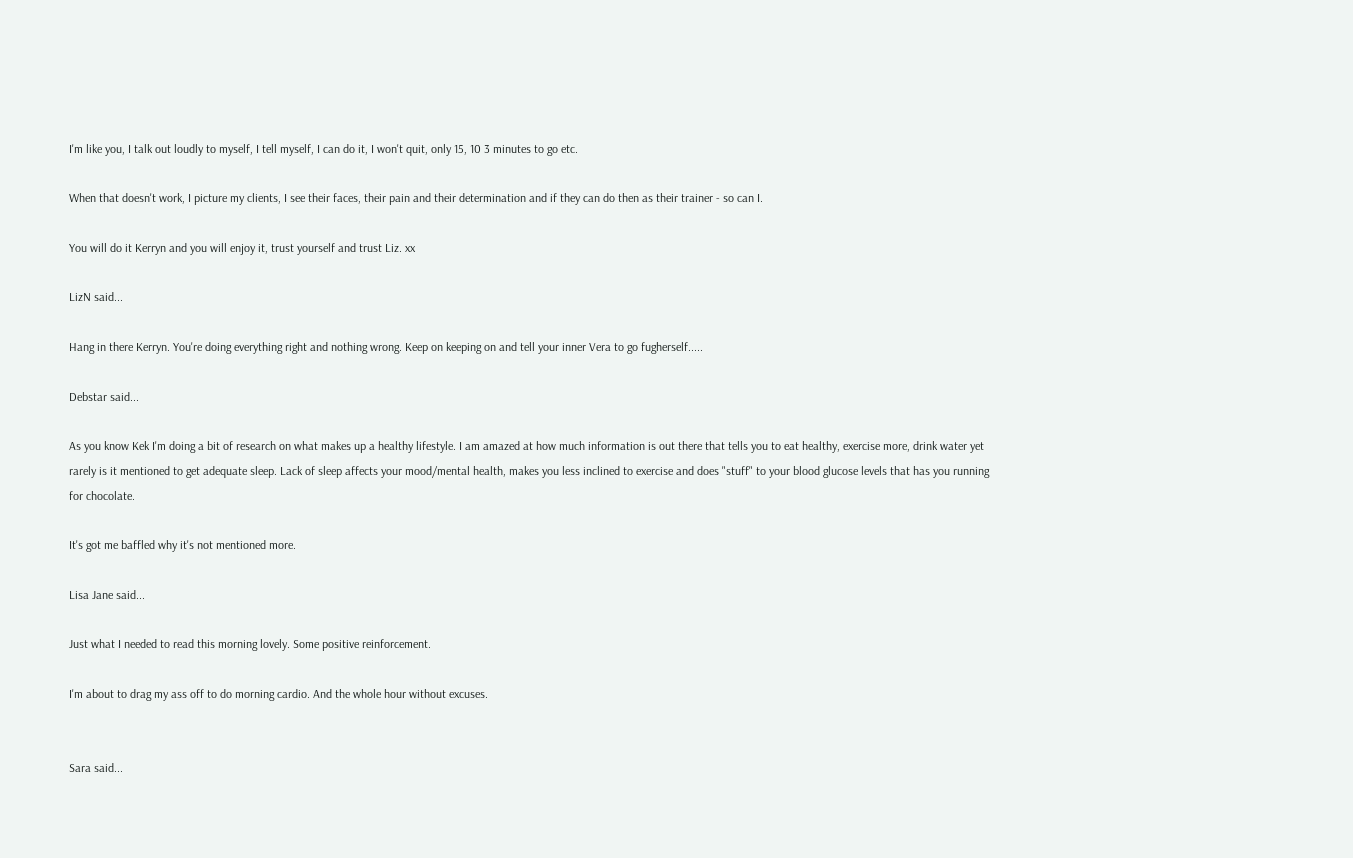I'm like you, I talk out loudly to myself, I tell myself, I can do it, I won't quit, only 15, 10 3 minutes to go etc.

When that doesn't work, I picture my clients, I see their faces, their pain and their determination and if they can do then as their trainer - so can I.

You will do it Kerryn and you will enjoy it, trust yourself and trust Liz. xx

LizN said...

Hang in there Kerryn. You're doing everything right and nothing wrong. Keep on keeping on and tell your inner Vera to go fugherself.....

Debstar said...

As you know Kek I'm doing a bit of research on what makes up a healthy lifestyle. I am amazed at how much information is out there that tells you to eat healthy, exercise more, drink water yet rarely is it mentioned to get adequate sleep. Lack of sleep affects your mood/mental health, makes you less inclined to exercise and does "stuff" to your blood glucose levels that has you running for chocolate.

It's got me baffled why it's not mentioned more.

Lisa Jane said...

Just what I needed to read this morning lovely. Some positive reinforcement.

I'm about to drag my ass off to do morning cardio. And the whole hour without excuses.


Sara said...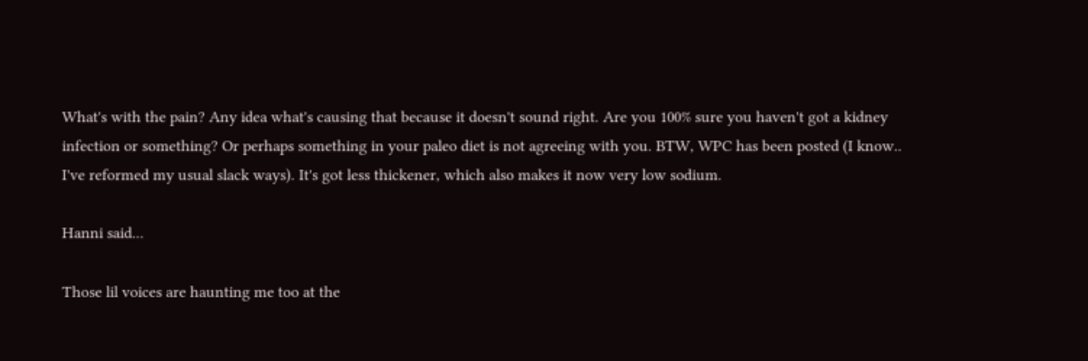What's with the pain? Any idea what's causing that because it doesn't sound right. Are you 100% sure you haven't got a kidney infection or something? Or perhaps something in your paleo diet is not agreeing with you. BTW, WPC has been posted (I know.. I've reformed my usual slack ways). It's got less thickener, which also makes it now very low sodium.

Hanni said...

Those lil voices are haunting me too at the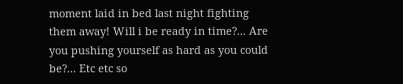moment laid in bed last night fighting them away! Will i be ready in time?... Are you pushing yourself as hard as you could be?... Etc etc so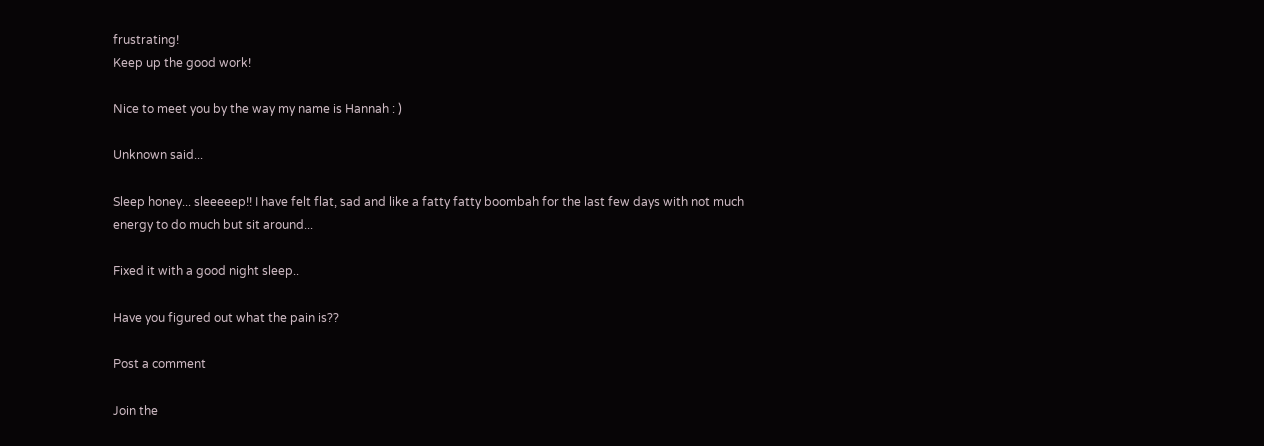frustrating!
Keep up the good work!

Nice to meet you by the way my name is Hannah : )

Unknown said...

Sleep honey... sleeeeep!! I have felt flat, sad and like a fatty fatty boombah for the last few days with not much energy to do much but sit around...

Fixed it with a good night sleep..

Have you figured out what the pain is??

Post a comment

Join the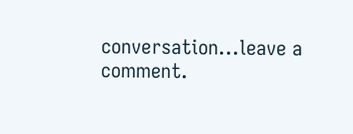conversation...leave a comment.